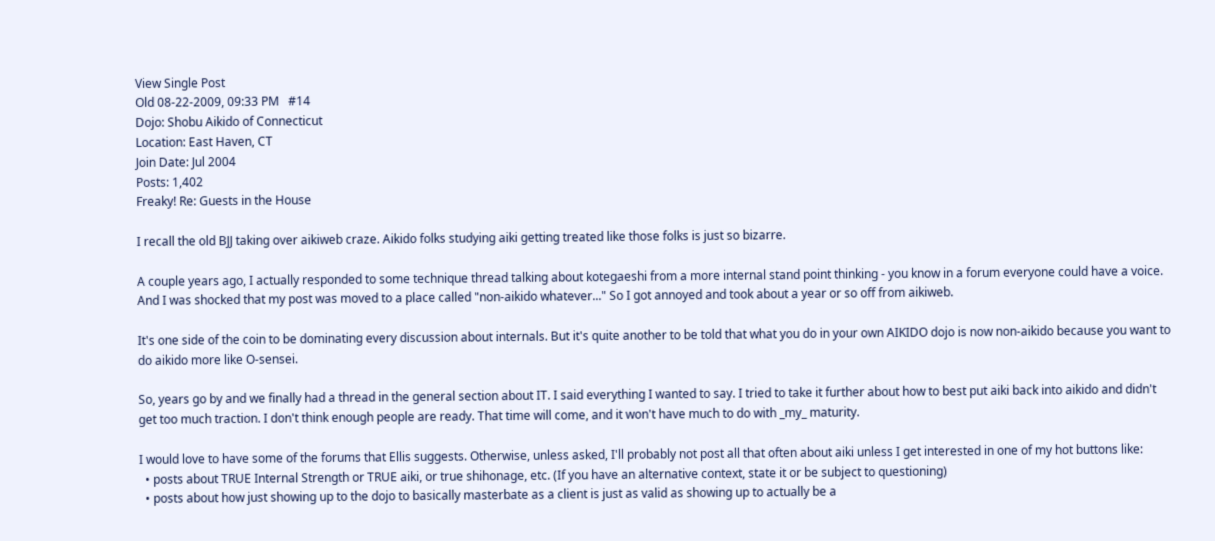View Single Post
Old 08-22-2009, 09:33 PM   #14
Dojo: Shobu Aikido of Connecticut
Location: East Haven, CT
Join Date: Jul 2004
Posts: 1,402
Freaky! Re: Guests in the House

I recall the old BJJ taking over aikiweb craze. Aikido folks studying aiki getting treated like those folks is just so bizarre.

A couple years ago, I actually responded to some technique thread talking about kotegaeshi from a more internal stand point thinking - you know in a forum everyone could have a voice. And I was shocked that my post was moved to a place called "non-aikido whatever..." So I got annoyed and took about a year or so off from aikiweb.

It's one side of the coin to be dominating every discussion about internals. But it's quite another to be told that what you do in your own AIKIDO dojo is now non-aikido because you want to do aikido more like O-sensei.

So, years go by and we finally had a thread in the general section about IT. I said everything I wanted to say. I tried to take it further about how to best put aiki back into aikido and didn't get too much traction. I don't think enough people are ready. That time will come, and it won't have much to do with _my_ maturity.

I would love to have some of the forums that Ellis suggests. Otherwise, unless asked, I'll probably not post all that often about aiki unless I get interested in one of my hot buttons like:
  • posts about TRUE Internal Strength or TRUE aiki, or true shihonage, etc. (If you have an alternative context, state it or be subject to questioning)
  • posts about how just showing up to the dojo to basically masterbate as a client is just as valid as showing up to actually be a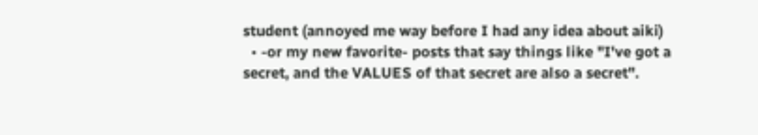student (annoyed me way before I had any idea about aiki)
  • -or my new favorite- posts that say things like "I've got a secret, and the VALUES of that secret are also a secret".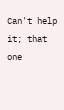Can't help it; that one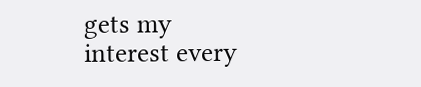gets my interest every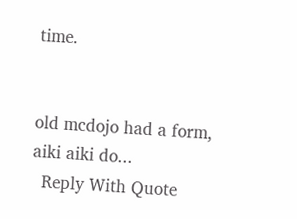time.


old mcdojo had a form, aiki aiki do...
  Reply With Quote